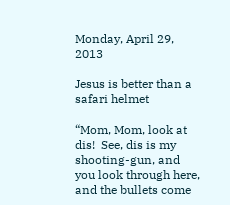Monday, April 29, 2013

Jesus is better than a safari helmet

“Mom, Mom, look at dis!  See, dis is my shooting-gun, and you look through here, and the bullets come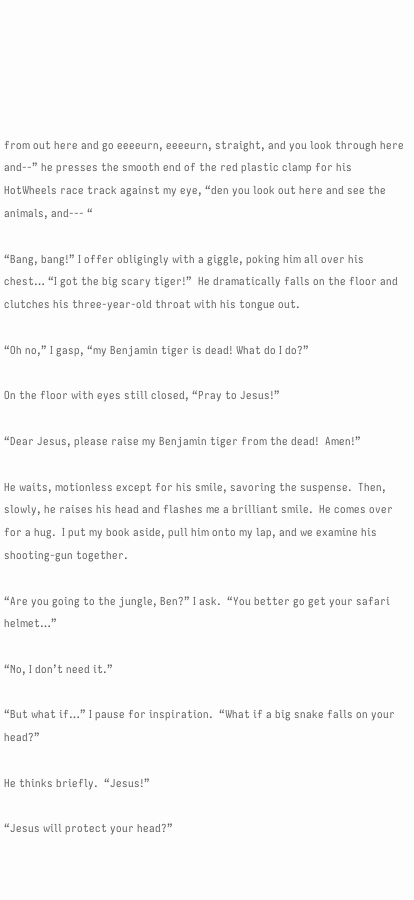from out here and go eeeeurn, eeeeurn, straight, and you look through here and--” he presses the smooth end of the red plastic clamp for his HotWheels race track against my eye, “den you look out here and see the animals, and--- “

“Bang, bang!” I offer obligingly with a giggle, poking him all over his chest… “I got the big scary tiger!”  He dramatically falls on the floor and clutches his three-year-old throat with his tongue out.

“Oh no,” I gasp, “my Benjamin tiger is dead! What do I do?”

On the floor with eyes still closed, “Pray to Jesus!”

“Dear Jesus, please raise my Benjamin tiger from the dead!  Amen!”

He waits, motionless except for his smile, savoring the suspense.  Then, slowly, he raises his head and flashes me a brilliant smile.  He comes over for a hug.  I put my book aside, pull him onto my lap, and we examine his shooting-gun together.

“Are you going to the jungle, Ben?” I ask.  “You better go get your safari helmet…”

“No, I don’t need it.”

“But what if…” I pause for inspiration.  “What if a big snake falls on your head?”

He thinks briefly.  “Jesus!”

“Jesus will protect your head?”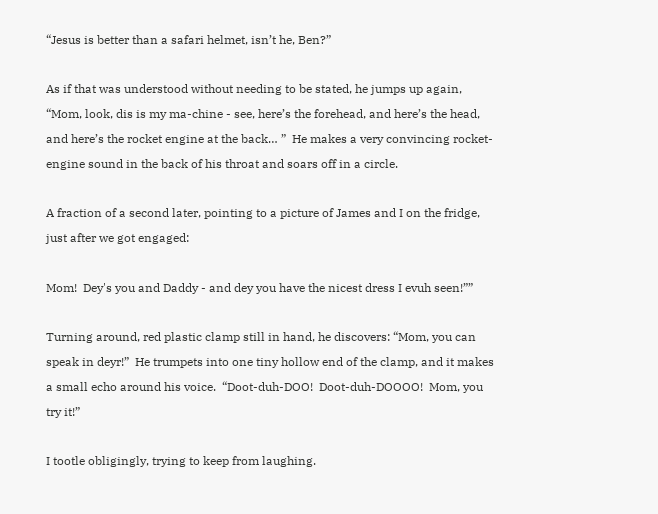“Jesus is better than a safari helmet, isn’t he, Ben?”

As if that was understood without needing to be stated, he jumps up again, “Mom, look, dis is my ma-chine - see, here’s the forehead, and here’s the head, and here’s the rocket engine at the back… ”  He makes a very convincing rocket-engine sound in the back of his throat and soars off in a circle.

A fraction of a second later, pointing to a picture of James and I on the fridge, just after we got engaged:

Mom!  Dey's you and Daddy - and dey you have the nicest dress I evuh seen!””

Turning around, red plastic clamp still in hand, he discovers: “Mom, you can speak in deyr!”  He trumpets into one tiny hollow end of the clamp, and it makes a small echo around his voice.  “Doot-duh-DOO!  Doot-duh-DOOOO!  Mom, you try it!”

I tootle obligingly, trying to keep from laughing.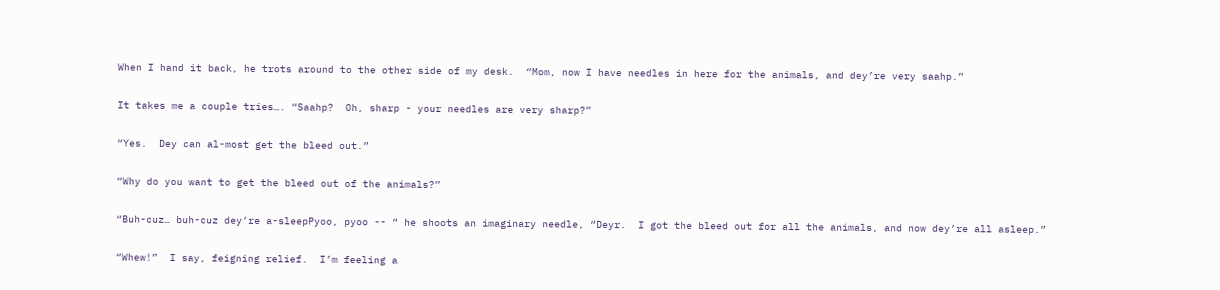When I hand it back, he trots around to the other side of my desk.  “Mom, now I have needles in here for the animals, and dey’re very saahp.”

It takes me a couple tries…. “Saahp?  Oh, sharp - your needles are very sharp?”

“Yes.  Dey can al-most get the bleed out.”

“Why do you want to get the bleed out of the animals?”

“Buh-cuz… buh-cuz dey’re a-sleepPyoo, pyoo -- “ he shoots an imaginary needle, “Deyr.  I got the bleed out for all the animals, and now dey’re all asleep.”

“Whew!”  I say, feigning relief.  I’m feeling a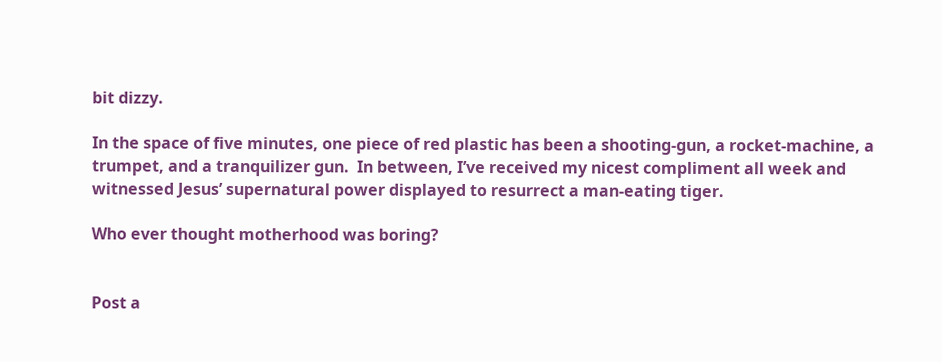bit dizzy.

In the space of five minutes, one piece of red plastic has been a shooting-gun, a rocket-machine, a trumpet, and a tranquilizer gun.  In between, I’ve received my nicest compliment all week and witnessed Jesus’ supernatural power displayed to resurrect a man-eating tiger.

Who ever thought motherhood was boring?


Post a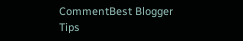CommentBest Blogger Tips